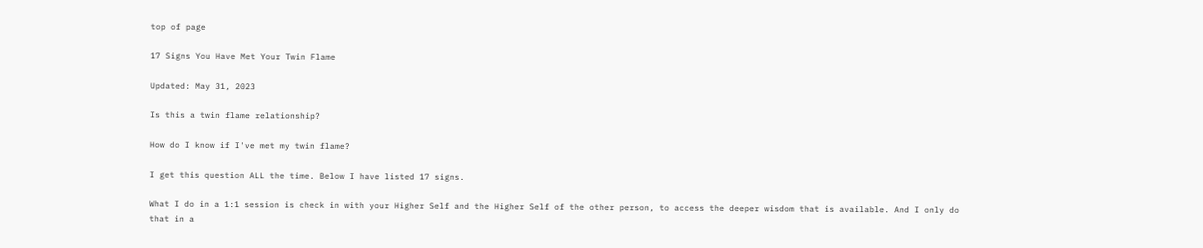top of page

17 Signs You Have Met Your Twin Flame

Updated: May 31, 2023

Is this a twin flame relationship?

How do I know if I've met my twin flame?

I get this question ALL the time. Below I have listed 17 signs.

What I do in a 1:1 session is check in with your Higher Self and the Higher Self of the other person, to access the deeper wisdom that is available. And I only do that in a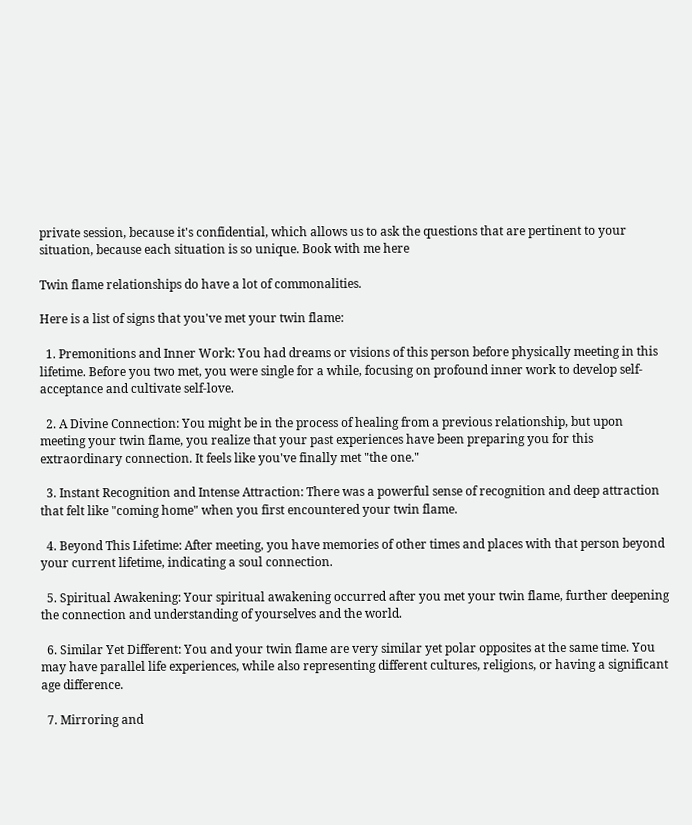private session, because it's confidential, which allows us to ask the questions that are pertinent to your situation, because each situation is so unique. Book with me here

Twin flame relationships do have a lot of commonalities.

Here is a list of signs that you've met your twin flame:

  1. Premonitions and Inner Work: You had dreams or visions of this person before physically meeting in this lifetime. Before you two met, you were single for a while, focusing on profound inner work to develop self-acceptance and cultivate self-love.

  2. A Divine Connection: You might be in the process of healing from a previous relationship, but upon meeting your twin flame, you realize that your past experiences have been preparing you for this extraordinary connection. It feels like you've finally met "the one."

  3. Instant Recognition and Intense Attraction: There was a powerful sense of recognition and deep attraction that felt like "coming home" when you first encountered your twin flame.

  4. Beyond This Lifetime: After meeting, you have memories of other times and places with that person beyond your current lifetime, indicating a soul connection.

  5. Spiritual Awakening: Your spiritual awakening occurred after you met your twin flame, further deepening the connection and understanding of yourselves and the world.

  6. Similar Yet Different: You and your twin flame are very similar yet polar opposites at the same time. You may have parallel life experiences, while also representing different cultures, religions, or having a significant age difference.

  7. Mirroring and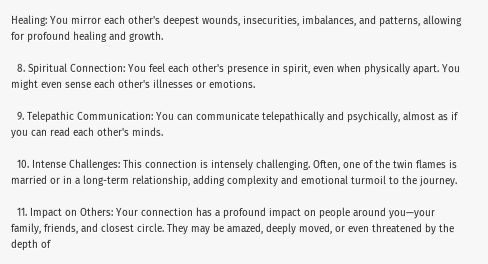Healing: You mirror each other's deepest wounds, insecurities, imbalances, and patterns, allowing for profound healing and growth.

  8. Spiritual Connection: You feel each other's presence in spirit, even when physically apart. You might even sense each other's illnesses or emotions.

  9. Telepathic Communication: You can communicate telepathically and psychically, almost as if you can read each other's minds.

  10. Intense Challenges: This connection is intensely challenging. Often, one of the twin flames is married or in a long-term relationship, adding complexity and emotional turmoil to the journey.

  11. Impact on Others: Your connection has a profound impact on people around you—your family, friends, and closest circle. They may be amazed, deeply moved, or even threatened by the depth of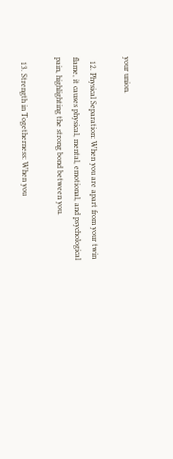your union.

  12. Physical Separation: When you are apart from your twin flame, it causes physical, mental, emotional, and psychological pain, highlighting the strong bond between you.

  13. Strength in Togetherness: When you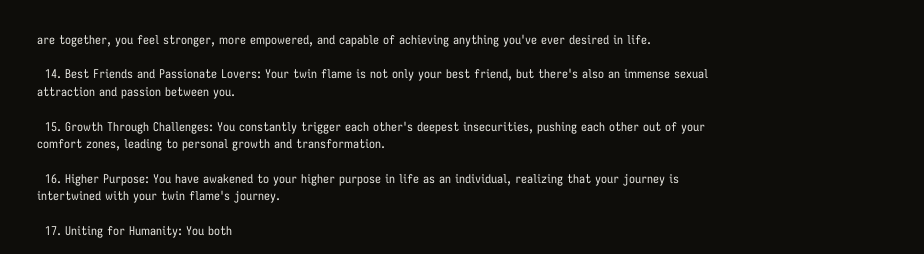are together, you feel stronger, more empowered, and capable of achieving anything you've ever desired in life.

  14. Best Friends and Passionate Lovers: Your twin flame is not only your best friend, but there's also an immense sexual attraction and passion between you.

  15. Growth Through Challenges: You constantly trigger each other's deepest insecurities, pushing each other out of your comfort zones, leading to personal growth and transformation.

  16. Higher Purpose: You have awakened to your higher purpose in life as an individual, realizing that your journey is intertwined with your twin flame's journey.

  17. Uniting for Humanity: You both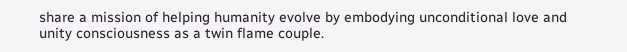share a mission of helping humanity evolve by embodying unconditional love and unity consciousness as a twin flame couple.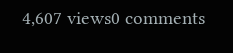4,607 views0 comments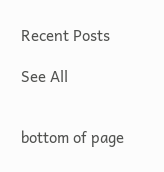Recent Posts

See All


bottom of page